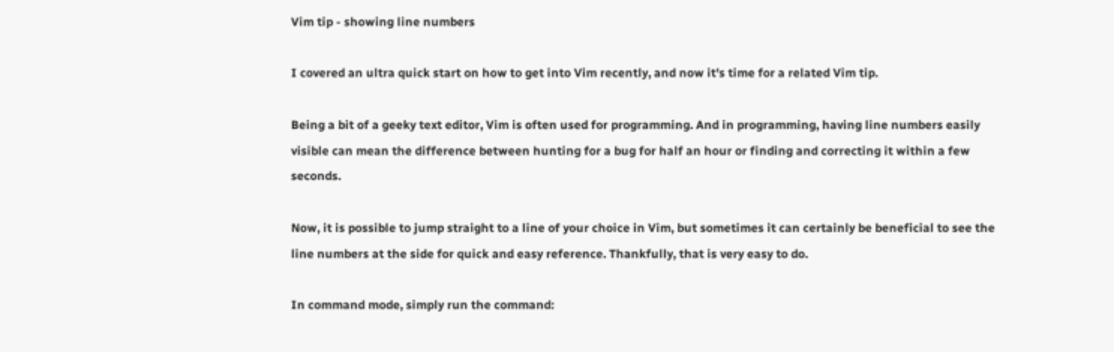Vim tip - showing line numbers

I covered an ultra quick start on how to get into Vim recently, and now it's time for a related Vim tip.

Being a bit of a geeky text editor, Vim is often used for programming. And in programming, having line numbers easily visible can mean the difference between hunting for a bug for half an hour or finding and correcting it within a few seconds.

Now, it is possible to jump straight to a line of your choice in Vim, but sometimes it can certainly be beneficial to see the line numbers at the side for quick and easy reference. Thankfully, that is very easy to do.

In command mode, simply run the command: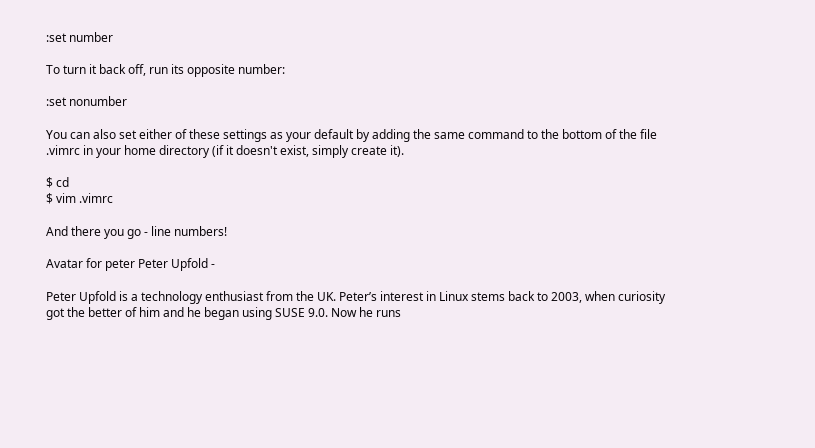:set number

To turn it back off, run its opposite number:

:set nonumber

You can also set either of these settings as your default by adding the same command to the bottom of the file .vimrc in your home directory (if it doesn't exist, simply create it).

$ cd
$ vim .vimrc

And there you go - line numbers!

Avatar for peter Peter Upfold -

Peter Upfold is a technology enthusiast from the UK. Peter’s interest in Linux stems back to 2003, when curiosity got the better of him and he began using SUSE 9.0. Now he runs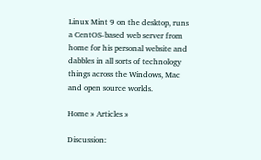Linux Mint 9 on the desktop, runs a CentOS-based web server from home for his personal website and dabbles in all sorts of technology things across the Windows, Mac and open source worlds.

Home » Articles »

Discussion: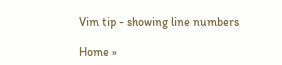Vim tip - showing line numbers

Home »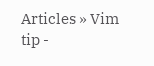Articles » Vim tip -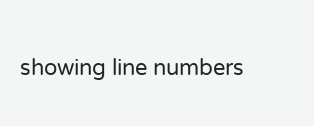showing line numbers